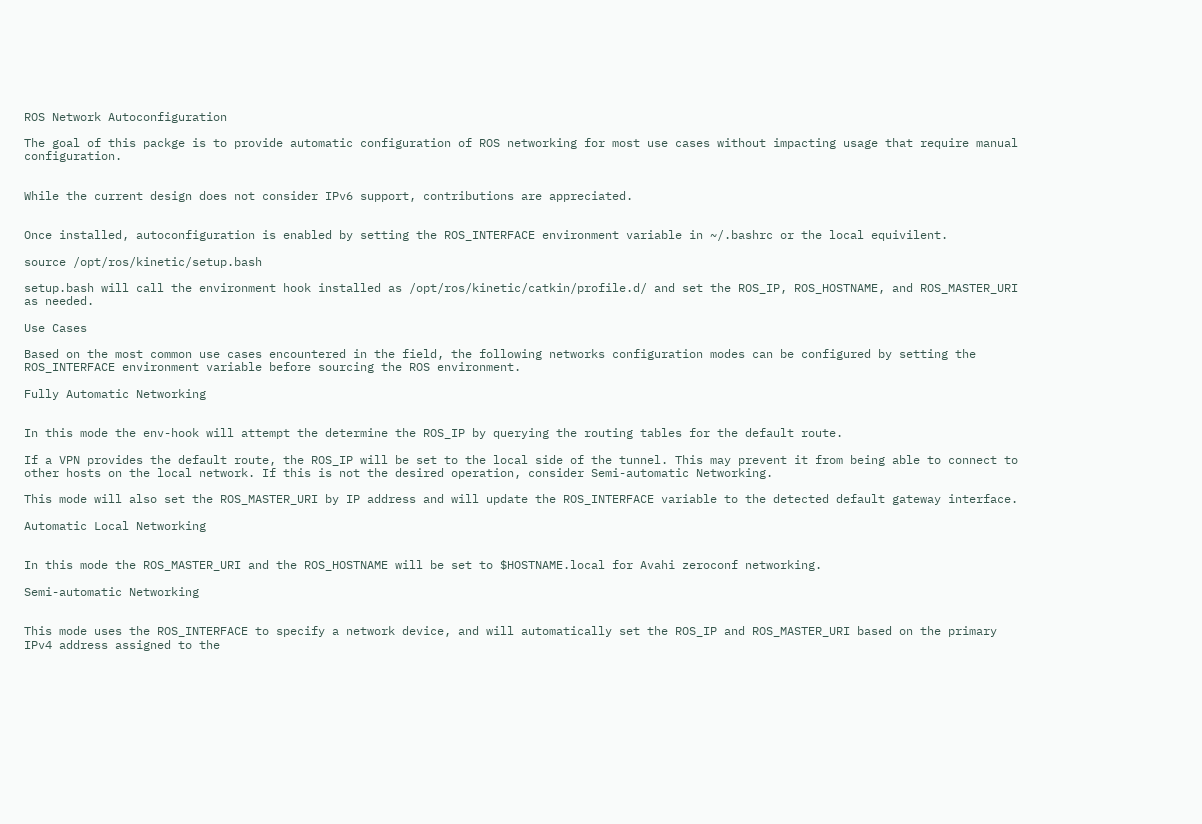ROS Network Autoconfiguration

The goal of this packge is to provide automatic configuration of ROS networking for most use cases without impacting usage that require manual configuration.


While the current design does not consider IPv6 support, contributions are appreciated.


Once installed, autoconfiguration is enabled by setting the ROS_INTERFACE environment variable in ~/.bashrc or the local equivilent.

source /opt/ros/kinetic/setup.bash

setup.bash will call the environment hook installed as /opt/ros/kinetic/catkin/profile.d/ and set the ROS_IP, ROS_HOSTNAME, and ROS_MASTER_URI as needed.

Use Cases

Based on the most common use cases encountered in the field, the following networks configuration modes can be configured by setting the ROS_INTERFACE environment variable before sourcing the ROS environment.

Fully Automatic Networking


In this mode the env-hook will attempt the determine the ROS_IP by querying the routing tables for the default route.

If a VPN provides the default route, the ROS_IP will be set to the local side of the tunnel. This may prevent it from being able to connect to other hosts on the local network. If this is not the desired operation, consider Semi-automatic Networking.

This mode will also set the ROS_MASTER_URI by IP address and will update the ROS_INTERFACE variable to the detected default gateway interface.

Automatic Local Networking


In this mode the ROS_MASTER_URI and the ROS_HOSTNAME will be set to $HOSTNAME.local for Avahi zeroconf networking.

Semi-automatic Networking


This mode uses the ROS_INTERFACE to specify a network device, and will automatically set the ROS_IP and ROS_MASTER_URI based on the primary IPv4 address assigned to the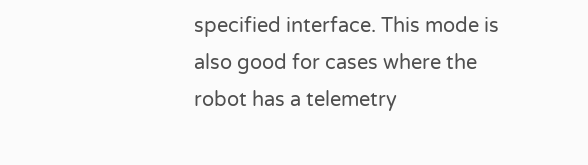specified interface. This mode is also good for cases where the robot has a telemetry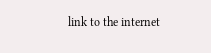link to the internet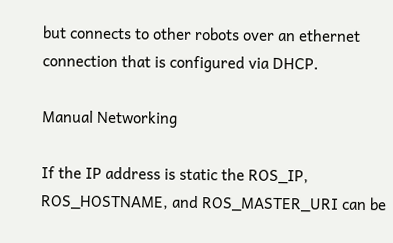but connects to other robots over an ethernet connection that is configured via DHCP.

Manual Networking

If the IP address is static the ROS_IP, ROS_HOSTNAME, and ROS_MASTER_URI can be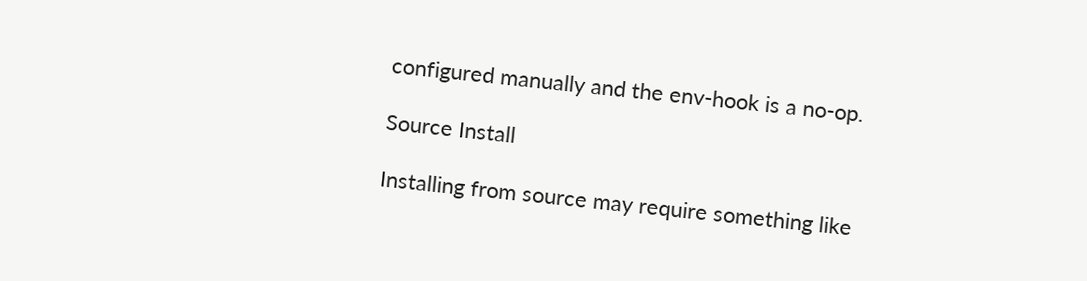configured manually and the env-hook is a no-op.

Source Install

Installing from source may require something like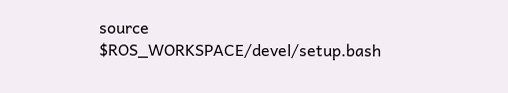source $ROS_WORKSPACE/devel/setup.bash